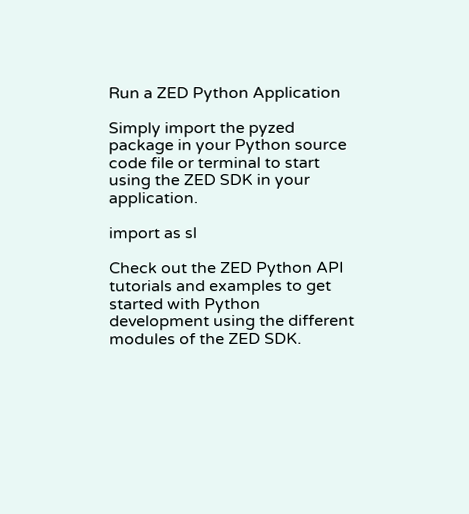Run a ZED Python Application

Simply import the pyzed package in your Python source code file or terminal to start using the ZED SDK in your application.

import as sl

Check out the ZED Python API tutorials and examples to get started with Python development using the different modules of the ZED SDK.